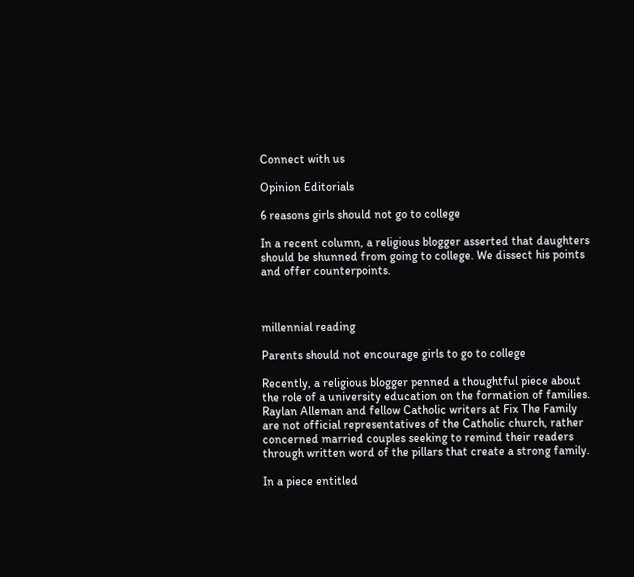Connect with us

Opinion Editorials

6 reasons girls should not go to college

In a recent column, a religious blogger asserted that daughters should be shunned from going to college. We dissect his points and offer counterpoints.



millennial reading

Parents should not encourage girls to go to college

Recently, a religious blogger penned a thoughtful piece about the role of a university education on the formation of families. Raylan Alleman and fellow Catholic writers at Fix The Family are not official representatives of the Catholic church, rather concerned married couples seeking to remind their readers through written word of the pillars that create a strong family.

In a piece entitled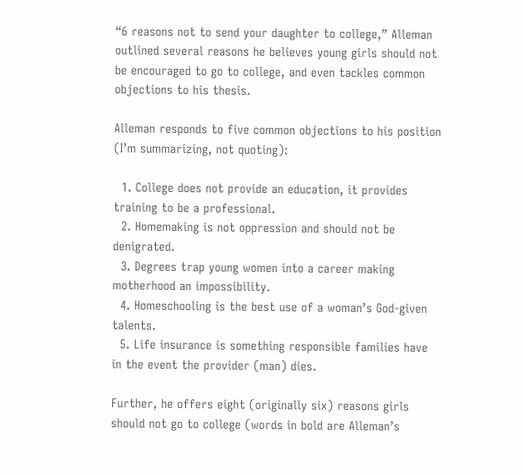“6 reasons not to send your daughter to college,” Alleman outlined several reasons he believes young girls should not be encouraged to go to college, and even tackles common objections to his thesis.

Alleman responds to five common objections to his position (I’m summarizing, not quoting):

  1. College does not provide an education, it provides training to be a professional.
  2. Homemaking is not oppression and should not be denigrated.
  3. Degrees trap young women into a career making motherhood an impossibility.
  4. Homeschooling is the best use of a woman’s God-given talents.
  5. Life insurance is something responsible families have in the event the provider (man) dies.

Further, he offers eight (originally six) reasons girls should not go to college (words in bold are Alleman’s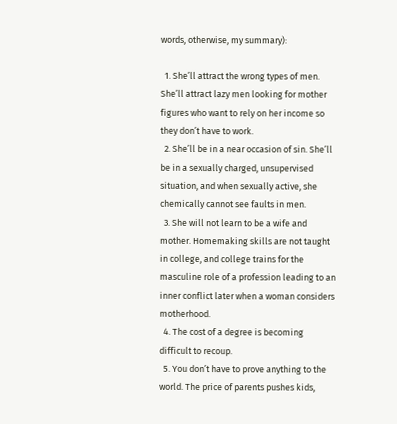words, otherwise, my summary):

  1. She’ll attract the wrong types of men. She’ll attract lazy men looking for mother figures who want to rely on her income so they don’t have to work.
  2. She’ll be in a near occasion of sin. She’ll be in a sexually charged, unsupervised situation, and when sexually active, she chemically cannot see faults in men.
  3. She will not learn to be a wife and mother. Homemaking skills are not taught in college, and college trains for the masculine role of a profession leading to an inner conflict later when a woman considers motherhood.
  4. The cost of a degree is becoming difficult to recoup.
  5. You don’t have to prove anything to the world. The price of parents pushes kids,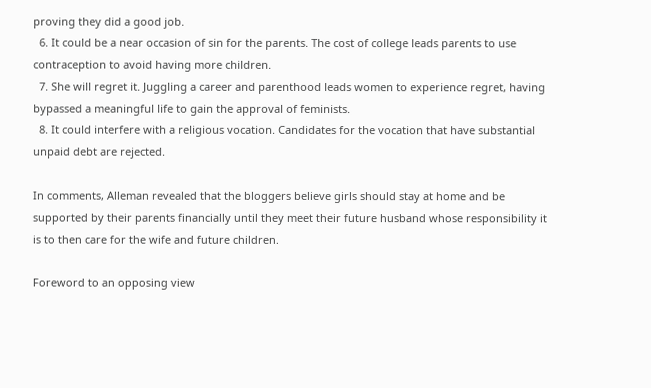proving they did a good job.
  6. It could be a near occasion of sin for the parents. The cost of college leads parents to use contraception to avoid having more children.
  7. She will regret it. Juggling a career and parenthood leads women to experience regret, having bypassed a meaningful life to gain the approval of feminists.
  8. It could interfere with a religious vocation. Candidates for the vocation that have substantial unpaid debt are rejected.

In comments, Alleman revealed that the bloggers believe girls should stay at home and be supported by their parents financially until they meet their future husband whose responsibility it is to then care for the wife and future children.

Foreword to an opposing view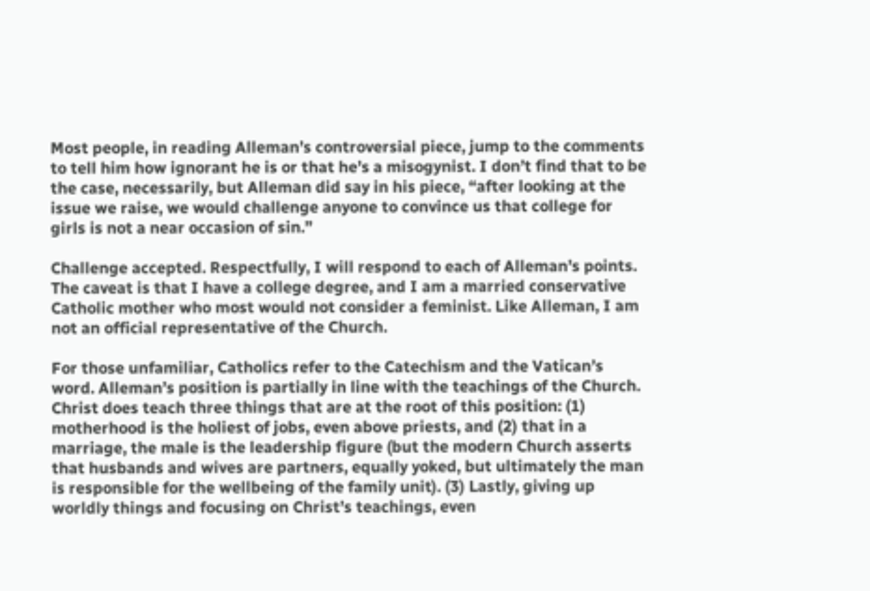Most people, in reading Alleman’s controversial piece, jump to the comments to tell him how ignorant he is or that he’s a misogynist. I don’t find that to be the case, necessarily, but Alleman did say in his piece, “after looking at the issue we raise, we would challenge anyone to convince us that college for girls is not a near occasion of sin.”

Challenge accepted. Respectfully, I will respond to each of Alleman’s points. The caveat is that I have a college degree, and I am a married conservative Catholic mother who most would not consider a feminist. Like Alleman, I am not an official representative of the Church.

For those unfamiliar, Catholics refer to the Catechism and the Vatican’s word. Alleman’s position is partially in line with the teachings of the Church. Christ does teach three things that are at the root of this position: (1) motherhood is the holiest of jobs, even above priests, and (2) that in a marriage, the male is the leadership figure (but the modern Church asserts that husbands and wives are partners, equally yoked, but ultimately the man is responsible for the wellbeing of the family unit). (3) Lastly, giving up worldly things and focusing on Christ’s teachings, even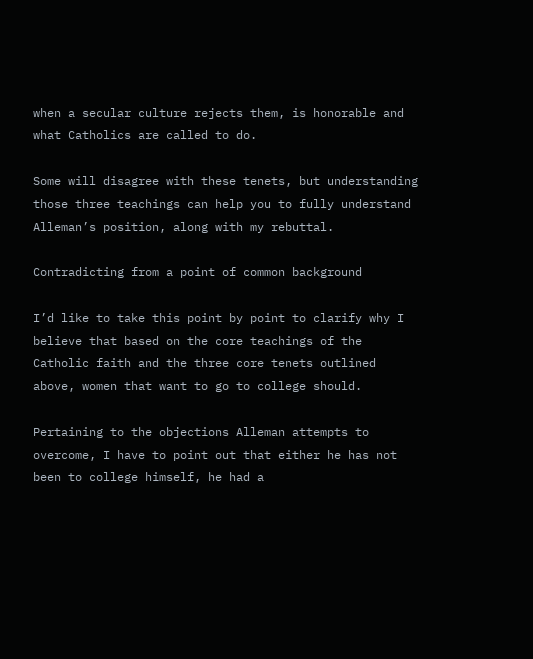when a secular culture rejects them, is honorable and what Catholics are called to do.

Some will disagree with these tenets, but understanding those three teachings can help you to fully understand Alleman’s position, along with my rebuttal.

Contradicting from a point of common background

I’d like to take this point by point to clarify why I believe that based on the core teachings of the Catholic faith and the three core tenets outlined above, women that want to go to college should.

Pertaining to the objections Alleman attempts to overcome, I have to point out that either he has not been to college himself, he had a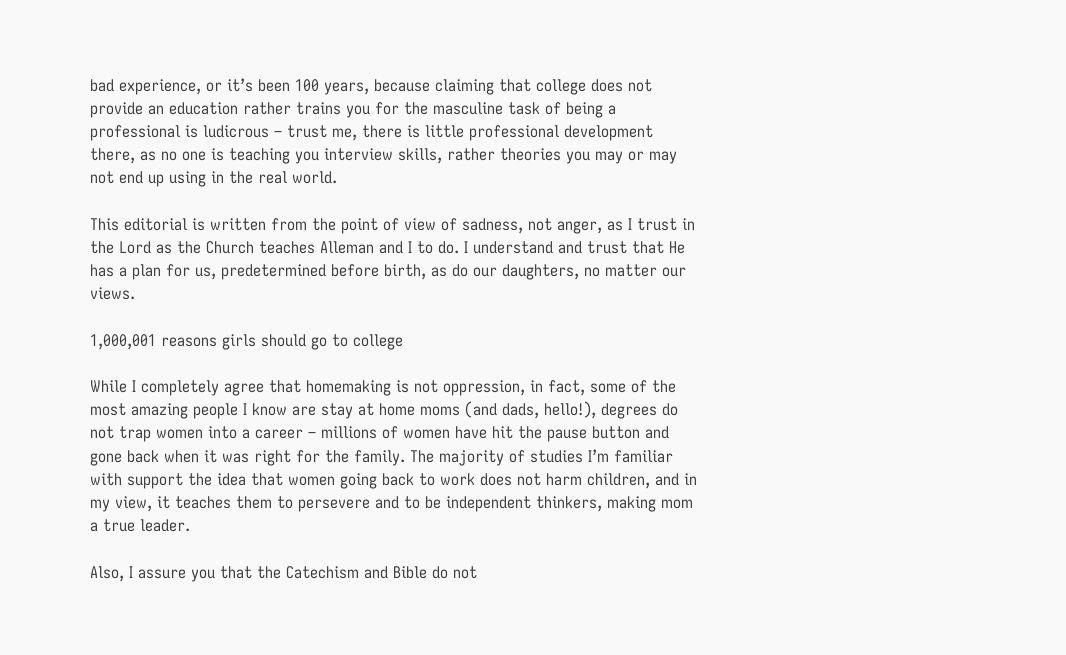bad experience, or it’s been 100 years, because claiming that college does not provide an education rather trains you for the masculine task of being a professional is ludicrous – trust me, there is little professional development there, as no one is teaching you interview skills, rather theories you may or may not end up using in the real world.

This editorial is written from the point of view of sadness, not anger, as I trust in the Lord as the Church teaches Alleman and I to do. I understand and trust that He has a plan for us, predetermined before birth, as do our daughters, no matter our views.

1,000,001 reasons girls should go to college

While I completely agree that homemaking is not oppression, in fact, some of the most amazing people I know are stay at home moms (and dads, hello!), degrees do not trap women into a career – millions of women have hit the pause button and gone back when it was right for the family. The majority of studies I’m familiar with support the idea that women going back to work does not harm children, and in my view, it teaches them to persevere and to be independent thinkers, making mom a true leader.

Also, I assure you that the Catechism and Bible do not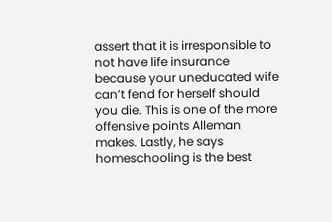assert that it is irresponsible to not have life insurance because your uneducated wife can’t fend for herself should you die. This is one of the more offensive points Alleman makes. Lastly, he says homeschooling is the best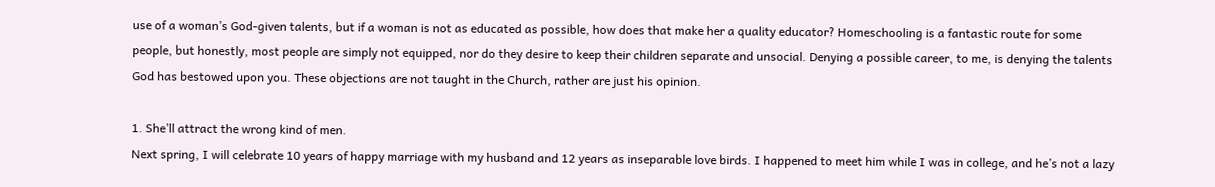use of a woman’s God-given talents, but if a woman is not as educated as possible, how does that make her a quality educator? Homeschooling is a fantastic route for some people, but honestly, most people are simply not equipped, nor do they desire to keep their children separate and unsocial. Denying a possible career, to me, is denying the talents God has bestowed upon you. These objections are not taught in the Church, rather are just his opinion.

1. She’ll attract the wrong kind of men.
Next spring, I will celebrate 10 years of happy marriage with my husband and 12 years as inseparable love birds. I happened to meet him while I was in college, and he’s not a lazy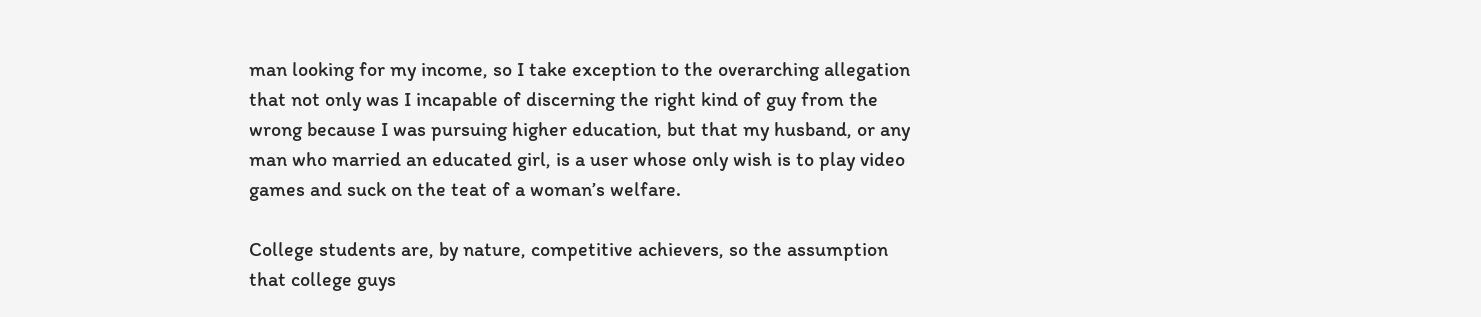man looking for my income, so I take exception to the overarching allegation that not only was I incapable of discerning the right kind of guy from the wrong because I was pursuing higher education, but that my husband, or any man who married an educated girl, is a user whose only wish is to play video games and suck on the teat of a woman’s welfare.

College students are, by nature, competitive achievers, so the assumption that college guys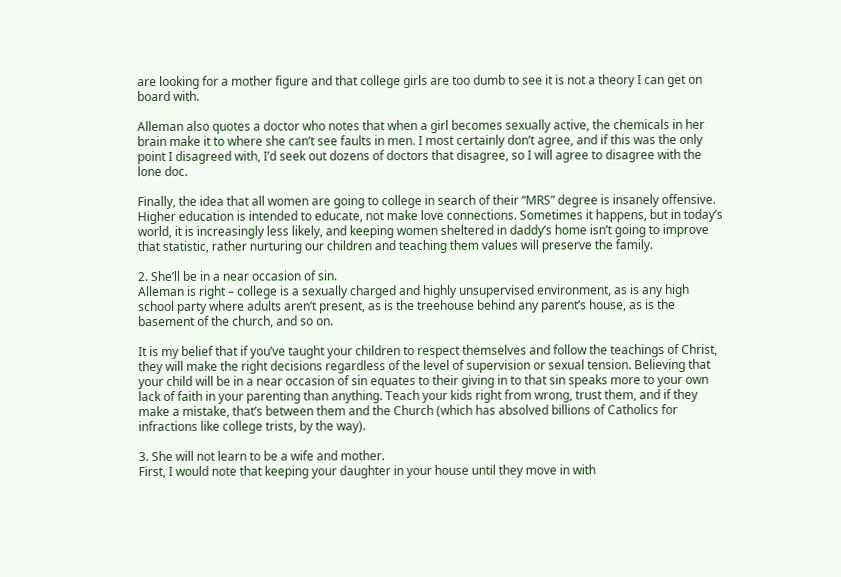are looking for a mother figure and that college girls are too dumb to see it is not a theory I can get on board with.

Alleman also quotes a doctor who notes that when a girl becomes sexually active, the chemicals in her brain make it to where she can’t see faults in men. I most certainly don’t agree, and if this was the only point I disagreed with, I’d seek out dozens of doctors that disagree, so I will agree to disagree with the lone doc.

Finally, the idea that all women are going to college in search of their “MRS” degree is insanely offensive. Higher education is intended to educate, not make love connections. Sometimes it happens, but in today’s world, it is increasingly less likely, and keeping women sheltered in daddy’s home isn’t going to improve that statistic, rather nurturing our children and teaching them values will preserve the family.

2. She’ll be in a near occasion of sin.
Alleman is right – college is a sexually charged and highly unsupervised environment, as is any high school party where adults aren’t present, as is the treehouse behind any parent’s house, as is the basement of the church, and so on.

It is my belief that if you’ve taught your children to respect themselves and follow the teachings of Christ, they will make the right decisions regardless of the level of supervision or sexual tension. Believing that your child will be in a near occasion of sin equates to their giving in to that sin speaks more to your own lack of faith in your parenting than anything. Teach your kids right from wrong, trust them, and if they make a mistake, that’s between them and the Church (which has absolved billions of Catholics for infractions like college trists, by the way).

3. She will not learn to be a wife and mother.
First, I would note that keeping your daughter in your house until they move in with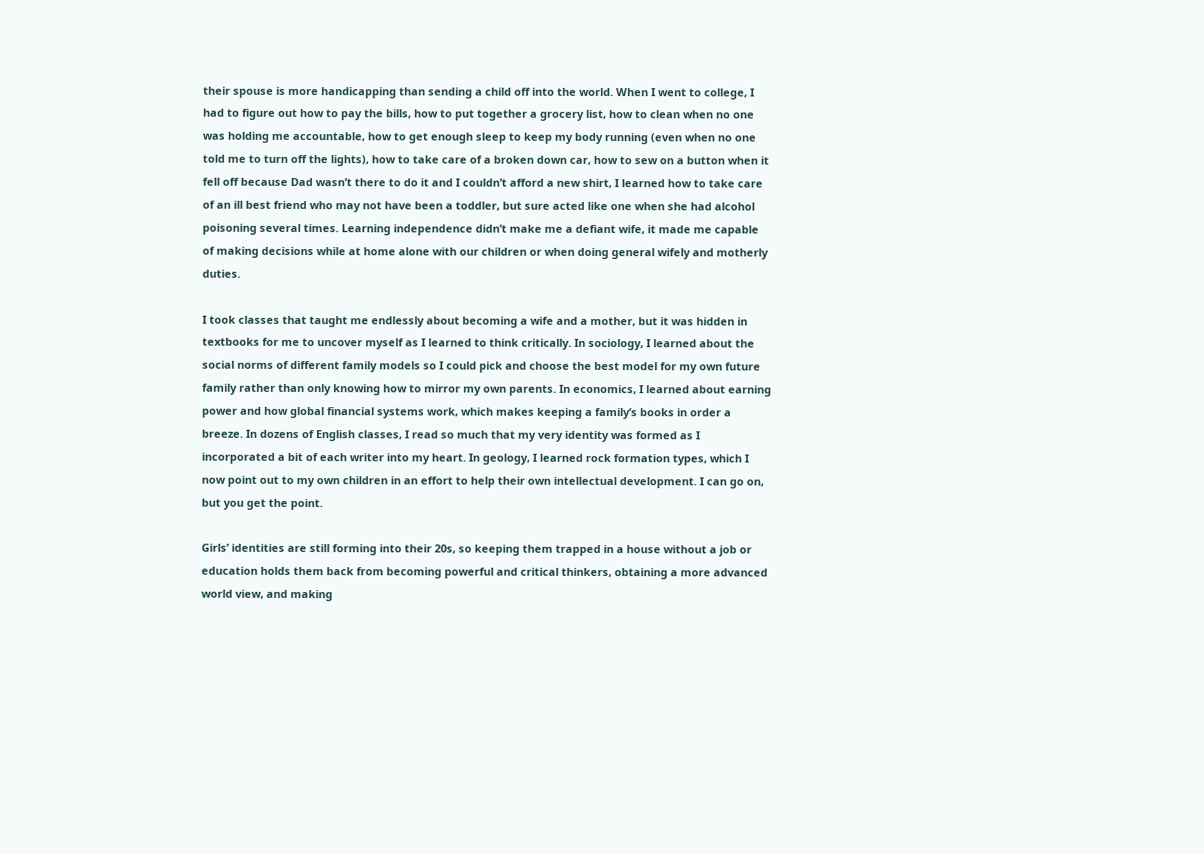their spouse is more handicapping than sending a child off into the world. When I went to college, I had to figure out how to pay the bills, how to put together a grocery list, how to clean when no one was holding me accountable, how to get enough sleep to keep my body running (even when no one told me to turn off the lights), how to take care of a broken down car, how to sew on a button when it fell off because Dad wasn’t there to do it and I couldn’t afford a new shirt, I learned how to take care of an ill best friend who may not have been a toddler, but sure acted like one when she had alcohol poisoning several times. Learning independence didn’t make me a defiant wife, it made me capable of making decisions while at home alone with our children or when doing general wifely and motherly duties.

I took classes that taught me endlessly about becoming a wife and a mother, but it was hidden in textbooks for me to uncover myself as I learned to think critically. In sociology, I learned about the social norms of different family models so I could pick and choose the best model for my own future family rather than only knowing how to mirror my own parents. In economics, I learned about earning power and how global financial systems work, which makes keeping a family’s books in order a breeze. In dozens of English classes, I read so much that my very identity was formed as I incorporated a bit of each writer into my heart. In geology, I learned rock formation types, which I now point out to my own children in an effort to help their own intellectual development. I can go on, but you get the point.

Girls’ identities are still forming into their 20s, so keeping them trapped in a house without a job or education holds them back from becoming powerful and critical thinkers, obtaining a more advanced world view, and making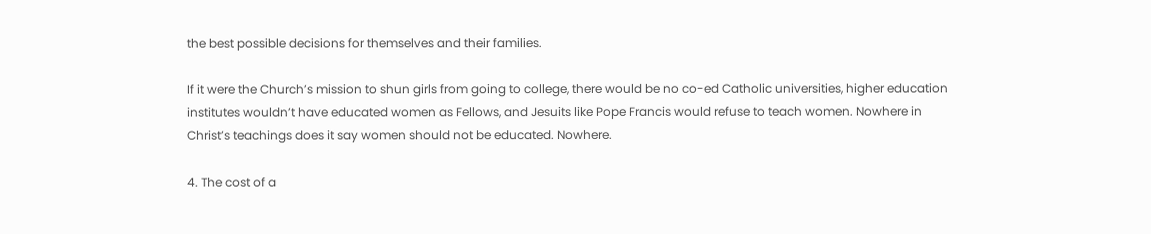the best possible decisions for themselves and their families.

If it were the Church’s mission to shun girls from going to college, there would be no co-ed Catholic universities, higher education institutes wouldn’t have educated women as Fellows, and Jesuits like Pope Francis would refuse to teach women. Nowhere in Christ’s teachings does it say women should not be educated. Nowhere.

4. The cost of a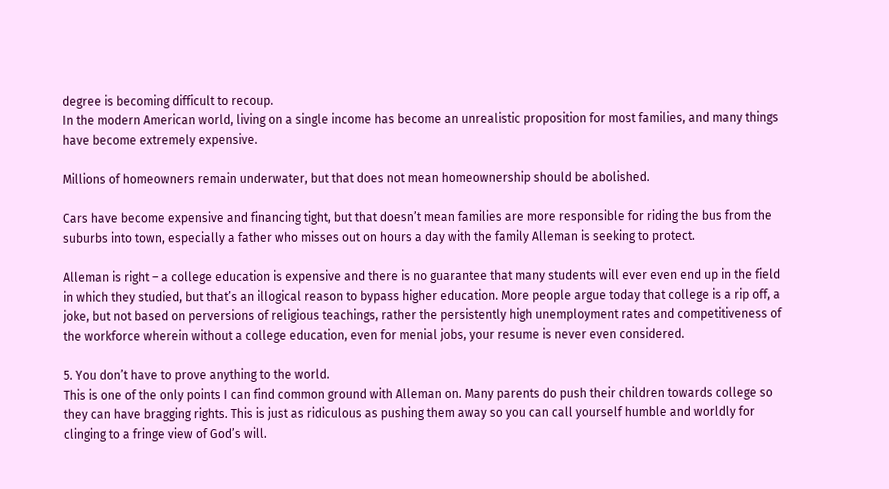degree is becoming difficult to recoup.
In the modern American world, living on a single income has become an unrealistic proposition for most families, and many things have become extremely expensive.

Millions of homeowners remain underwater, but that does not mean homeownership should be abolished.

Cars have become expensive and financing tight, but that doesn’t mean families are more responsible for riding the bus from the suburbs into town, especially a father who misses out on hours a day with the family Alleman is seeking to protect.

Alleman is right – a college education is expensive and there is no guarantee that many students will ever even end up in the field in which they studied, but that’s an illogical reason to bypass higher education. More people argue today that college is a rip off, a joke, but not based on perversions of religious teachings, rather the persistently high unemployment rates and competitiveness of the workforce wherein without a college education, even for menial jobs, your resume is never even considered.

5. You don’t have to prove anything to the world.
This is one of the only points I can find common ground with Alleman on. Many parents do push their children towards college so they can have bragging rights. This is just as ridiculous as pushing them away so you can call yourself humble and worldly for clinging to a fringe view of God’s will.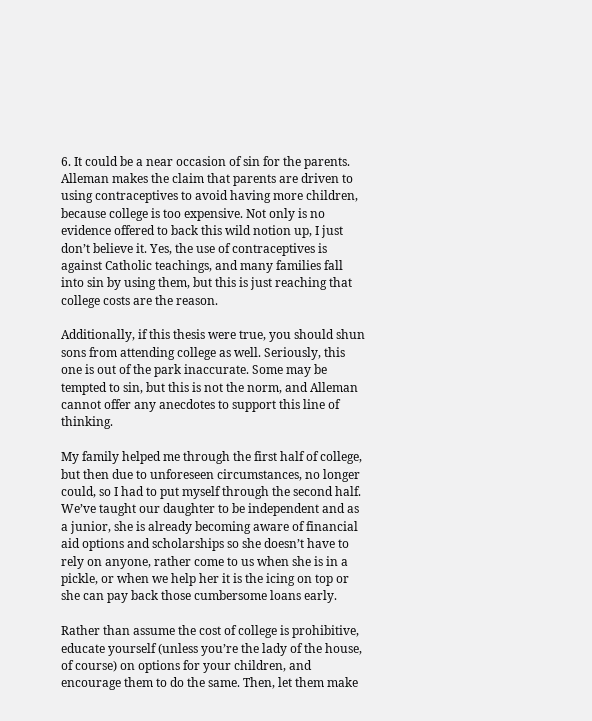6. It could be a near occasion of sin for the parents.
Alleman makes the claim that parents are driven to using contraceptives to avoid having more children, because college is too expensive. Not only is no evidence offered to back this wild notion up, I just don’t believe it. Yes, the use of contraceptives is against Catholic teachings, and many families fall into sin by using them, but this is just reaching that college costs are the reason.

Additionally, if this thesis were true, you should shun sons from attending college as well. Seriously, this one is out of the park inaccurate. Some may be tempted to sin, but this is not the norm, and Alleman cannot offer any anecdotes to support this line of thinking.

My family helped me through the first half of college, but then due to unforeseen circumstances, no longer could, so I had to put myself through the second half. We’ve taught our daughter to be independent and as a junior, she is already becoming aware of financial aid options and scholarships so she doesn’t have to rely on anyone, rather come to us when she is in a pickle, or when we help her it is the icing on top or she can pay back those cumbersome loans early.

Rather than assume the cost of college is prohibitive, educate yourself (unless you’re the lady of the house, of course) on options for your children, and encourage them to do the same. Then, let them make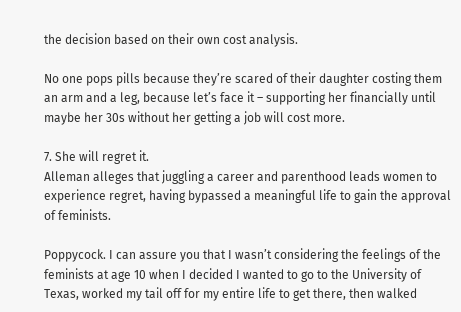the decision based on their own cost analysis.

No one pops pills because they’re scared of their daughter costing them an arm and a leg, because let’s face it – supporting her financially until maybe her 30s without her getting a job will cost more.

7. She will regret it.
Alleman alleges that juggling a career and parenthood leads women to experience regret, having bypassed a meaningful life to gain the approval of feminists.

Poppycock. I can assure you that I wasn’t considering the feelings of the feminists at age 10 when I decided I wanted to go to the University of Texas, worked my tail off for my entire life to get there, then walked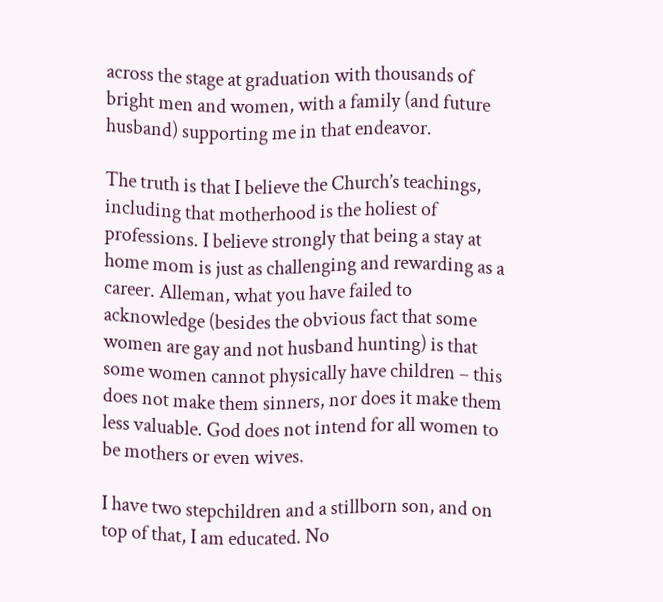across the stage at graduation with thousands of bright men and women, with a family (and future husband) supporting me in that endeavor.

The truth is that I believe the Church’s teachings, including that motherhood is the holiest of professions. I believe strongly that being a stay at home mom is just as challenging and rewarding as a career. Alleman, what you have failed to acknowledge (besides the obvious fact that some women are gay and not husband hunting) is that some women cannot physically have children – this does not make them sinners, nor does it make them less valuable. God does not intend for all women to be mothers or even wives.

I have two stepchildren and a stillborn son, and on top of that, I am educated. No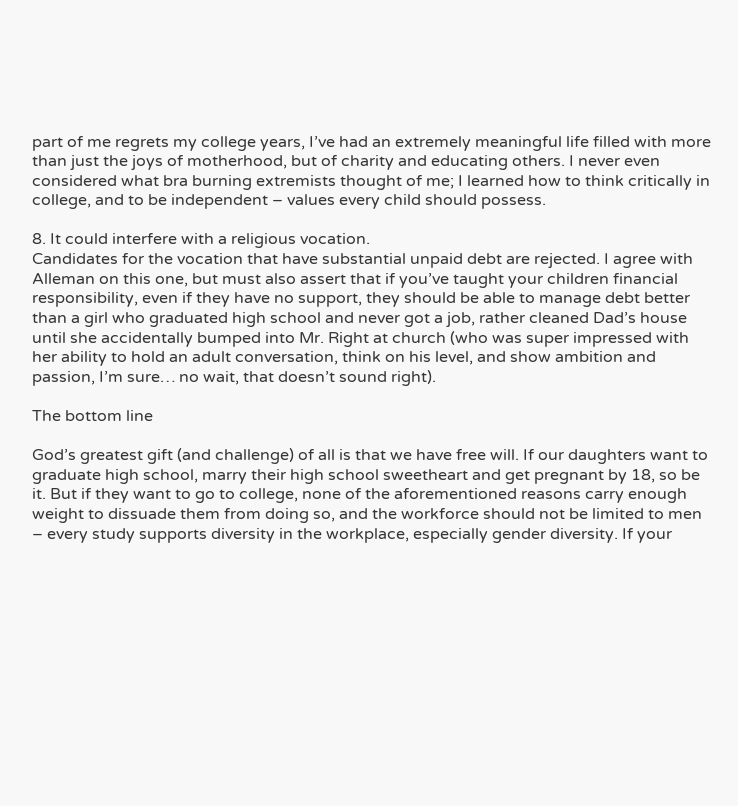part of me regrets my college years, I’ve had an extremely meaningful life filled with more than just the joys of motherhood, but of charity and educating others. I never even considered what bra burning extremists thought of me; I learned how to think critically in college, and to be independent – values every child should possess.

8. It could interfere with a religious vocation.
Candidates for the vocation that have substantial unpaid debt are rejected. I agree with Alleman on this one, but must also assert that if you’ve taught your children financial responsibility, even if they have no support, they should be able to manage debt better than a girl who graduated high school and never got a job, rather cleaned Dad’s house until she accidentally bumped into Mr. Right at church (who was super impressed with her ability to hold an adult conversation, think on his level, and show ambition and passion, I’m sure… no wait, that doesn’t sound right).

The bottom line

God’s greatest gift (and challenge) of all is that we have free will. If our daughters want to graduate high school, marry their high school sweetheart and get pregnant by 18, so be it. But if they want to go to college, none of the aforementioned reasons carry enough weight to dissuade them from doing so, and the workforce should not be limited to men – every study supports diversity in the workplace, especially gender diversity. If your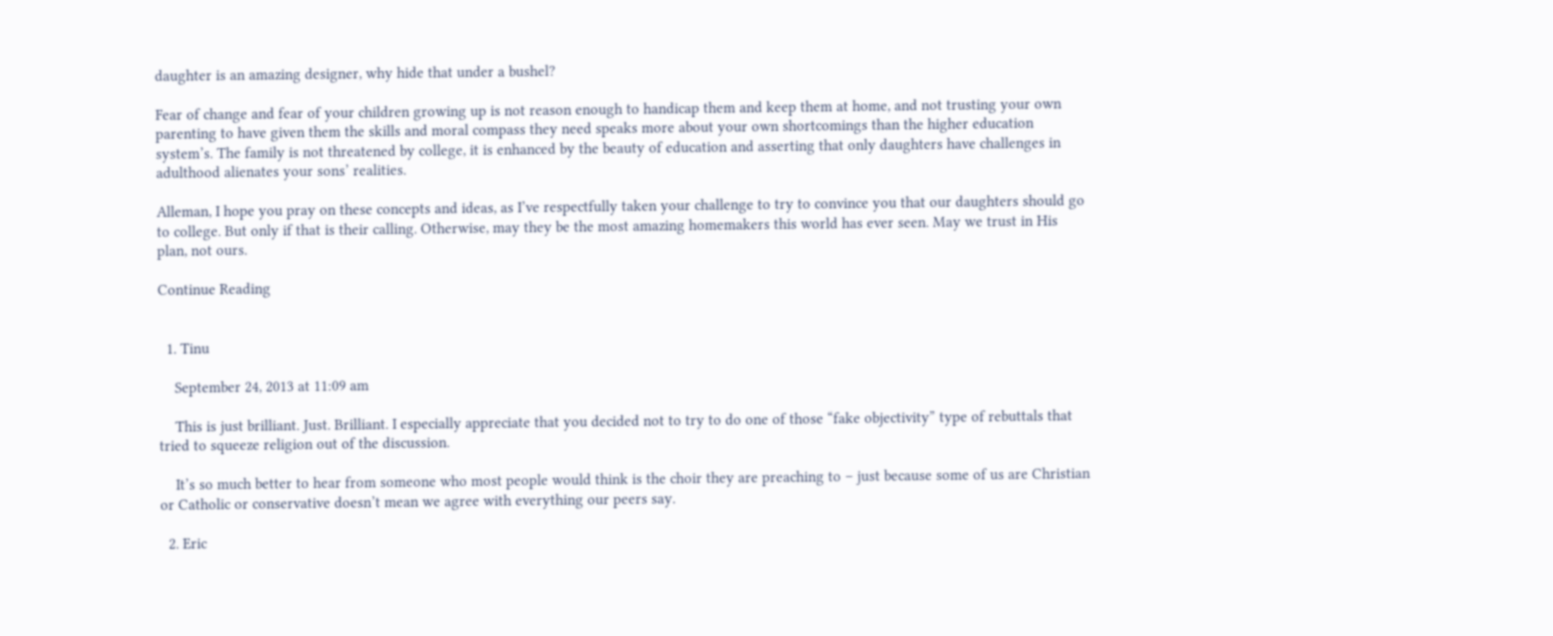daughter is an amazing designer, why hide that under a bushel?

Fear of change and fear of your children growing up is not reason enough to handicap them and keep them at home, and not trusting your own parenting to have given them the skills and moral compass they need speaks more about your own shortcomings than the higher education system’s. The family is not threatened by college, it is enhanced by the beauty of education and asserting that only daughters have challenges in adulthood alienates your sons’ realities.

Alleman, I hope you pray on these concepts and ideas, as I’ve respectfully taken your challenge to try to convince you that our daughters should go to college. But only if that is their calling. Otherwise, may they be the most amazing homemakers this world has ever seen. May we trust in His plan, not ours.

Continue Reading


  1. Tinu

    September 24, 2013 at 11:09 am

    This is just brilliant. Just. Brilliant. I especially appreciate that you decided not to try to do one of those “fake objectivity” type of rebuttals that tried to squeeze religion out of the discussion.

    It’s so much better to hear from someone who most people would think is the choir they are preaching to – just because some of us are Christian or Catholic or conservative doesn’t mean we agree with everything our peers say.

  2. Eric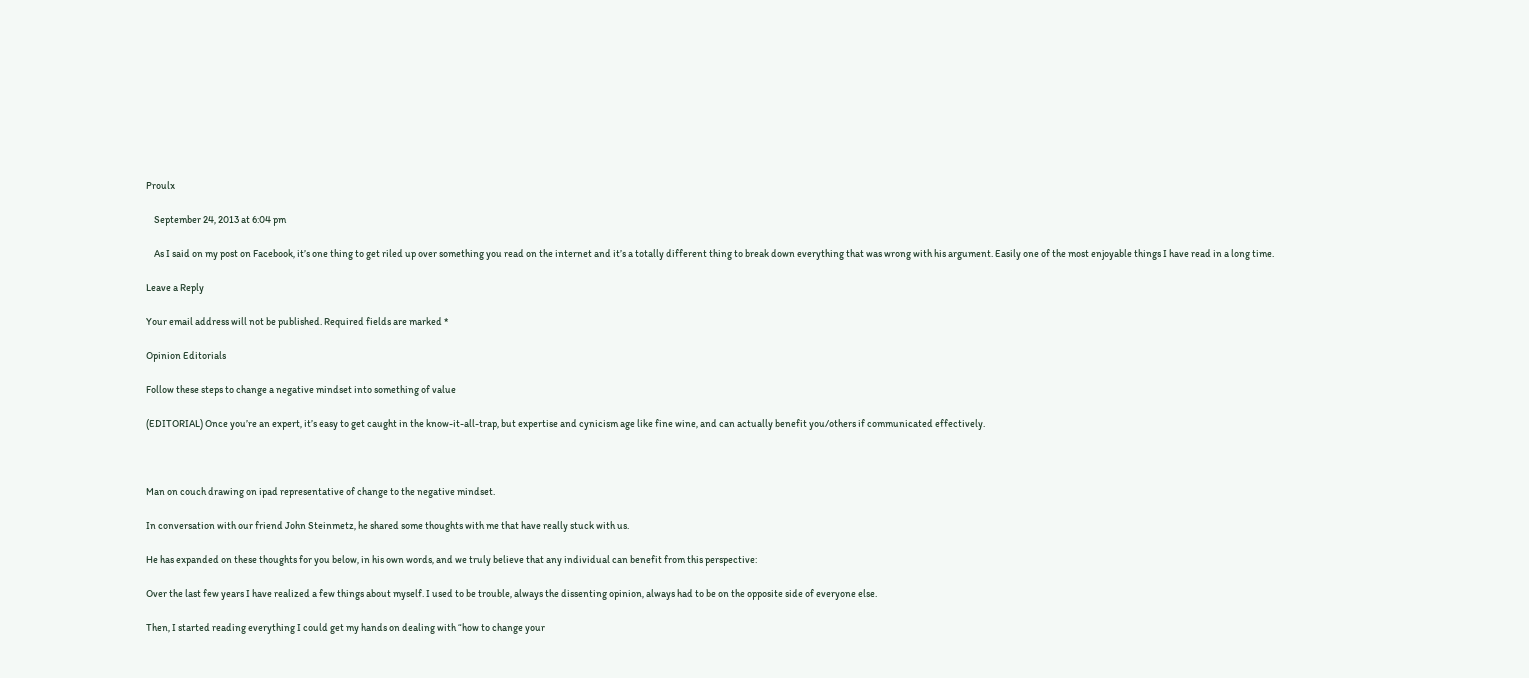Proulx

    September 24, 2013 at 6:04 pm

    As I said on my post on Facebook, it’s one thing to get riled up over something you read on the internet and it’s a totally different thing to break down everything that was wrong with his argument. Easily one of the most enjoyable things I have read in a long time.

Leave a Reply

Your email address will not be published. Required fields are marked *

Opinion Editorials

Follow these steps to change a negative mindset into something of value

(EDITORIAL) Once you’re an expert, it’s easy to get caught in the know-it-all-trap, but expertise and cynicism age like fine wine, and can actually benefit you/others if communicated effectively.



Man on couch drawing on ipad representative of change to the negative mindset.

In conversation with our friend John Steinmetz, he shared some thoughts with me that have really stuck with us.

He has expanded on these thoughts for you below, in his own words, and we truly believe that any individual can benefit from this perspective:

Over the last few years I have realized a few things about myself. I used to be trouble, always the dissenting opinion, always had to be on the opposite side of everyone else.

Then, I started reading everything I could get my hands on dealing with “how to change your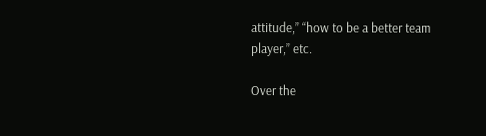attitude,” “how to be a better team player,” etc.

Over the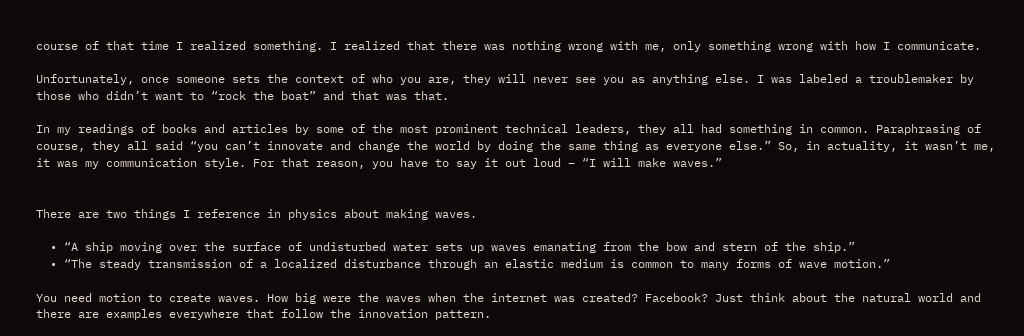course of that time I realized something. I realized that there was nothing wrong with me, only something wrong with how I communicate.

Unfortunately, once someone sets the context of who you are, they will never see you as anything else. I was labeled a troublemaker by those who didn’t want to “rock the boat” and that was that.

In my readings of books and articles by some of the most prominent technical leaders, they all had something in common. Paraphrasing of course, they all said “you can’t innovate and change the world by doing the same thing as everyone else.” So, in actuality, it wasn’t me, it was my communication style. For that reason, you have to say it out loud – “I will make waves.”


There are two things I reference in physics about making waves.

  • “A ship moving over the surface of undisturbed water sets up waves emanating from the bow and stern of the ship.”
  • “The steady transmission of a localized disturbance through an elastic medium is common to many forms of wave motion.”

You need motion to create waves. How big were the waves when the internet was created? Facebook? Just think about the natural world and there are examples everywhere that follow the innovation pattern.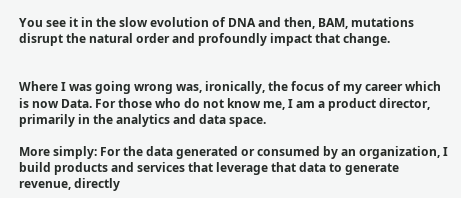You see it in the slow evolution of DNA and then, BAM, mutations disrupt the natural order and profoundly impact that change.


Where I was going wrong was, ironically, the focus of my career which is now Data. For those who do not know me, I am a product director, primarily in the analytics and data space.

More simply: For the data generated or consumed by an organization, I build products and services that leverage that data to generate revenue, directly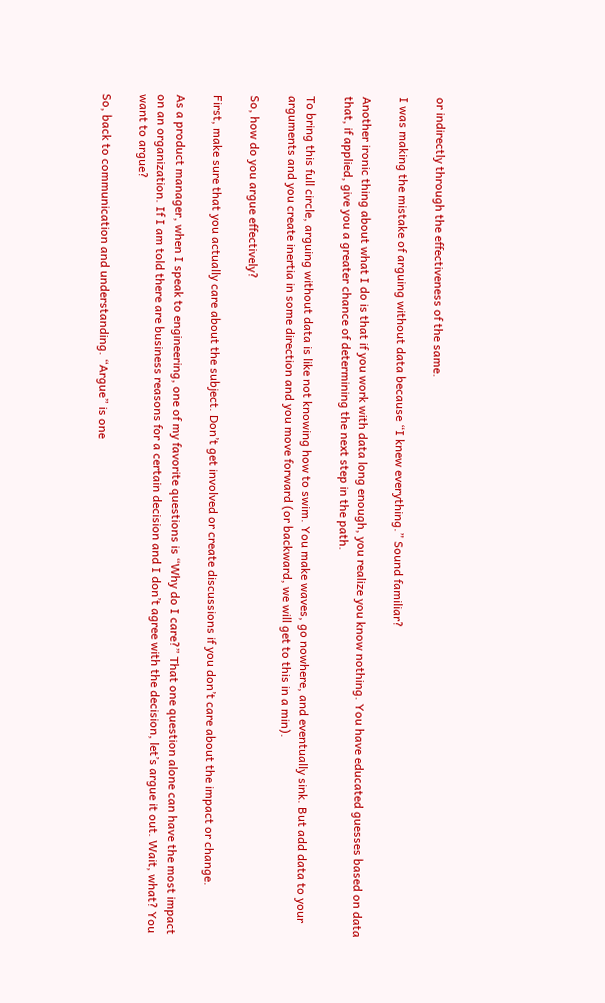or indirectly through the effectiveness of the same.

I was making the mistake of arguing without data because “I knew everything.” Sound familiar?

Another ironic thing about what I do is that if you work with data long enough, you realize you know nothing. You have educated guesses based on data that, if applied, give you a greater chance of determining the next step in the path.

To bring this full circle, arguing without data is like not knowing how to swim. You make waves, go nowhere, and eventually sink. But add data to your arguments and you create inertia in some direction and you move forward (or backward, we will get to this in a min).

So, how do you argue effectively?

First, make sure that you actually care about the subject. Don’t get involved or create discussions if you don’t care about the impact or change.

As a product manager, when I speak to engineering, one of my favorite questions is “Why do I care?” That one question alone can have the most impact on an organization. If I am told there are business reasons for a certain decision and I don’t agree with the decision, let’s argue it out. Wait, what? You want to argue?

So, back to communication and understanding. “Argue” is one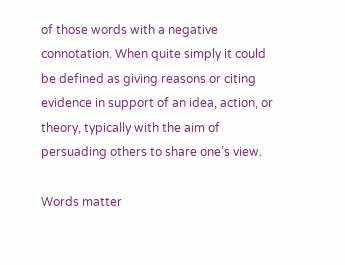of those words with a negative connotation. When quite simply it could be defined as giving reasons or citing evidence in support of an idea, action, or theory, typically with the aim of persuading others to share one’s view.

Words matter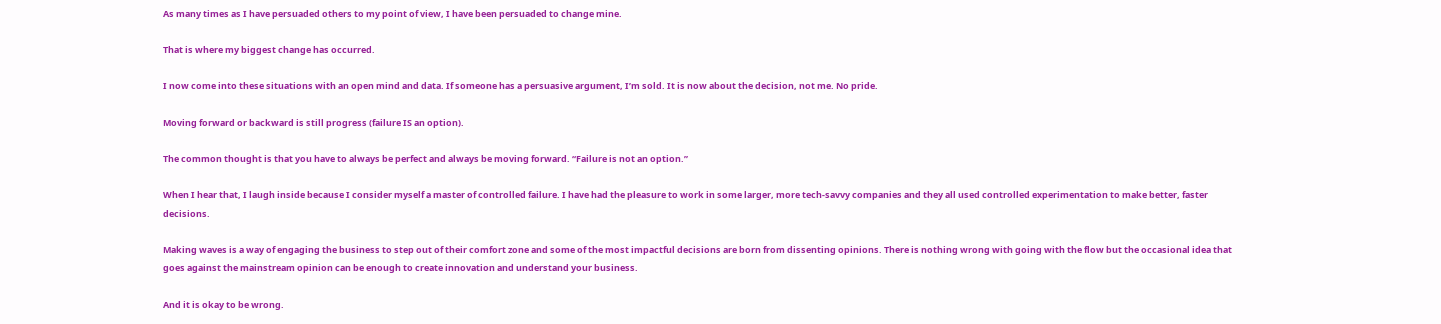As many times as I have persuaded others to my point of view, I have been persuaded to change mine.

That is where my biggest change has occurred.

I now come into these situations with an open mind and data. If someone has a persuasive argument, I’m sold. It is now about the decision, not me. No pride.

Moving forward or backward is still progress (failure IS an option).

The common thought is that you have to always be perfect and always be moving forward. “Failure is not an option.”

When I hear that, I laugh inside because I consider myself a master of controlled failure. I have had the pleasure to work in some larger, more tech-savvy companies and they all used controlled experimentation to make better, faster decisions.

Making waves is a way of engaging the business to step out of their comfort zone and some of the most impactful decisions are born from dissenting opinions. There is nothing wrong with going with the flow but the occasional idea that goes against the mainstream opinion can be enough to create innovation and understand your business.

And it is okay to be wrong.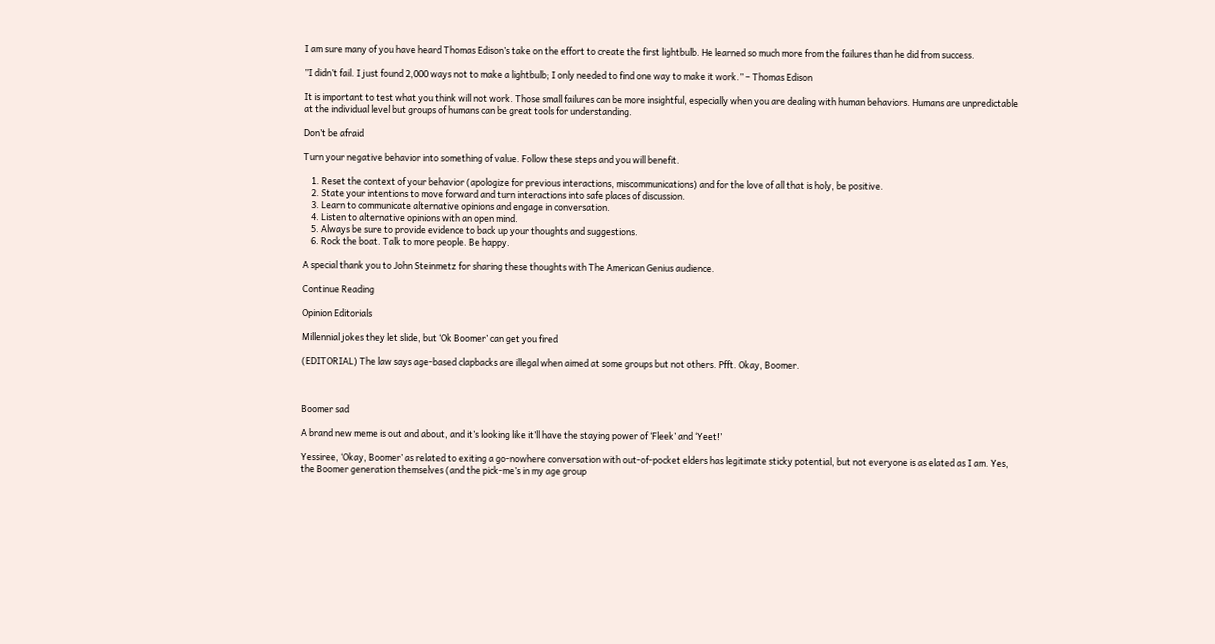I am sure many of you have heard Thomas Edison’s take on the effort to create the first lightbulb. He learned so much more from the failures than he did from success.

”I didn’t fail. I just found 2,000 ways not to make a lightbulb; I only needed to find one way to make it work.” – Thomas Edison

It is important to test what you think will not work. Those small failures can be more insightful, especially when you are dealing with human behaviors. Humans are unpredictable at the individual level but groups of humans can be great tools for understanding.

Don’t be afraid

Turn your negative behavior into something of value. Follow these steps and you will benefit.

    1. Reset the context of your behavior (apologize for previous interactions, miscommunications) and for the love of all that is holy, be positive.
    2. State your intentions to move forward and turn interactions into safe places of discussion.
    3. Learn to communicate alternative opinions and engage in conversation.
    4. Listen to alternative opinions with an open mind.
    5. Always be sure to provide evidence to back up your thoughts and suggestions.
    6. Rock the boat. Talk to more people. Be happy.

A special thank you to John Steinmetz for sharing these thoughts with The American Genius audience.

Continue Reading

Opinion Editorials

Millennial jokes they let slide, but ‘Ok Boomer’ can get you fired

(EDITORIAL) The law says age-based clapbacks are illegal when aimed at some groups but not others. Pfft. Okay, Boomer.



Boomer sad

A brand new meme is out and about, and it’s looking like it’ll have the staying power of ‘Fleek’ and ‘Yeet!’

Yessiree, ‘Okay, Boomer’ as related to exiting a go-nowhere conversation with out-of-pocket elders has legitimate sticky potential, but not everyone is as elated as I am. Yes, the Boomer generation themselves (and the pick-me’s in my age group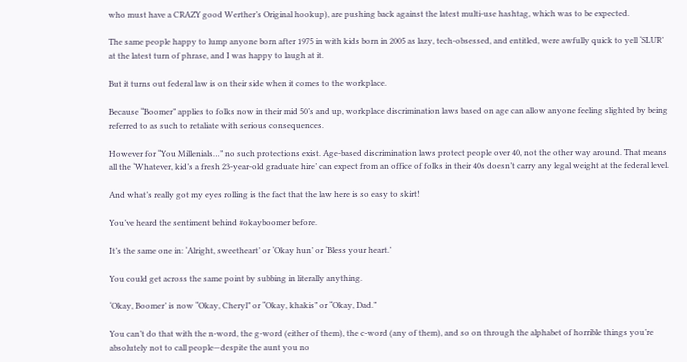who must have a CRAZY good Werther’s Original hookup), are pushing back against the latest multi-use hashtag, which was to be expected.

The same people happy to lump anyone born after 1975 in with kids born in 2005 as lazy, tech-obsessed, and entitled, were awfully quick to yell ‘SLUR’ at the latest turn of phrase, and I was happy to laugh at it.

But it turns out federal law is on their side when it comes to the workplace.

Because “Boomer” applies to folks now in their mid 50’s and up, workplace discrimination laws based on age can allow anyone feeling slighted by being referred to as such to retaliate with serious consequences.

However for “You Millenials…” no such protections exist. Age-based discrimination laws protect people over 40, not the other way around. That means all the ‘Whatever, kid’s a fresh 23-year-old graduate hire’ can expect from an office of folks in their 40s doesn’t carry any legal weight at the federal level.

And what’s really got my eyes rolling is the fact that the law here is so easy to skirt!

You’ve heard the sentiment behind #okayboomer before.

It’s the same one in: ‘Alright, sweetheart’ or ‘Okay hun’ or ‘Bless your heart.’

You could get across the same point by subbing in literally anything.

‘Okay, Boomer’ is now “Okay, Cheryl” or “Okay, khakis” or “Okay, Dad.”

You can’t do that with the n-word, the g-word (either of them), the c-word (any of them), and so on through the alphabet of horrible things you’re absolutely not to call people—despite the aunt you no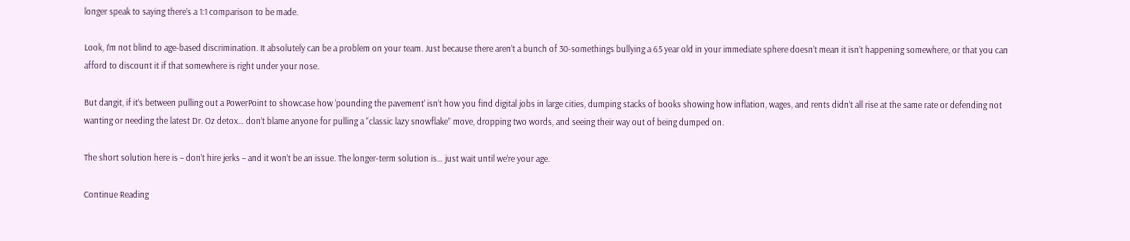longer speak to saying there’s a 1:1 comparison to be made.

Look, I’m not blind to age-based discrimination. It absolutely can be a problem on your team. Just because there aren’t a bunch of 30-somethings bullying a 65 year old in your immediate sphere doesn’t mean it isn’t happening somewhere, or that you can afford to discount it if that somewhere is right under your nose.

But dangit, if it’s between pulling out a PowerPoint to showcase how ‘pounding the pavement’ isn’t how you find digital jobs in large cities, dumping stacks of books showing how inflation, wages, and rents didn’t all rise at the same rate or defending not wanting or needing the latest Dr. Oz detox… don’t blame anyone for pulling a “classic lazy snowflake” move, dropping two words, and seeing their way out of being dumped on.

The short solution here is – don’t hire jerks – and it won’t be an issue. The longer-term solution is… just wait until we’re your age.

Continue Reading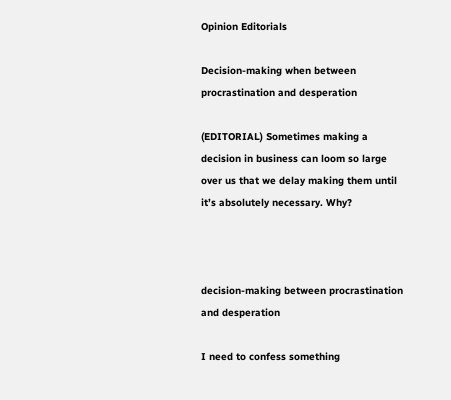Opinion Editorials

Decision-making when between procrastination and desperation

(EDITORIAL) Sometimes making a decision in business can loom so large over us that we delay making them until it’s absolutely necessary. Why?



decision-making between procrastination and desperation

I need to confess something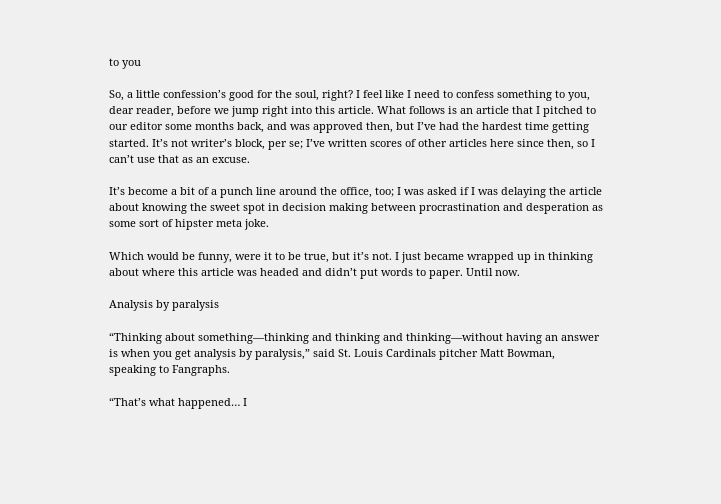to you

So, a little confession’s good for the soul, right? I feel like I need to confess something to you, dear reader, before we jump right into this article. What follows is an article that I pitched to our editor some months back, and was approved then, but I’ve had the hardest time getting started. It’s not writer’s block, per se; I’ve written scores of other articles here since then, so I can’t use that as an excuse.

It’s become a bit of a punch line around the office, too; I was asked if I was delaying the article about knowing the sweet spot in decision making between procrastination and desperation as some sort of hipster meta joke.

Which would be funny, were it to be true, but it’s not. I just became wrapped up in thinking about where this article was headed and didn’t put words to paper. Until now.

Analysis by paralysis

“Thinking about something—thinking and thinking and thinking—without having an answer is when you get analysis by paralysis,” said St. Louis Cardinals pitcher Matt Bowman, speaking to Fangraphs.

“That’s what happened… I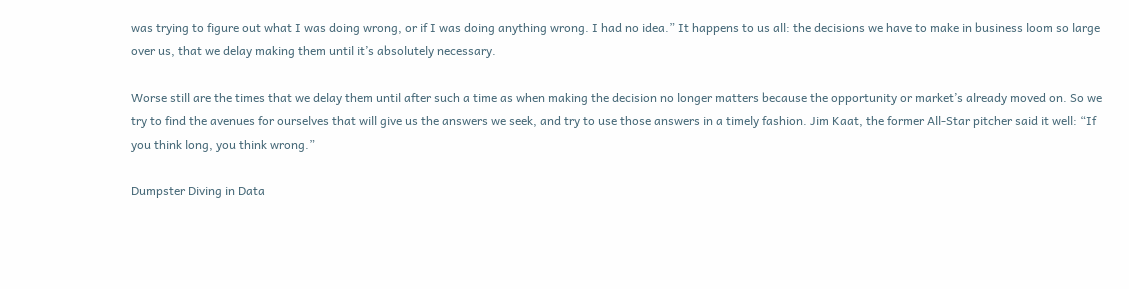was trying to figure out what I was doing wrong, or if I was doing anything wrong. I had no idea.” It happens to us all: the decisions we have to make in business loom so large over us, that we delay making them until it’s absolutely necessary.

Worse still are the times that we delay them until after such a time as when making the decision no longer matters because the opportunity or market’s already moved on. So we try to find the avenues for ourselves that will give us the answers we seek, and try to use those answers in a timely fashion. Jim Kaat, the former All-Star pitcher said it well: “If you think long, you think wrong.”

Dumpster Diving in Data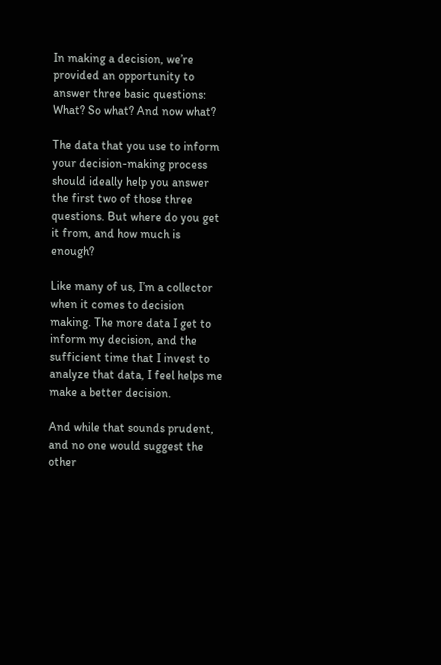In making a decision, we’re provided an opportunity to answer three basic questions: What? So what? And now what?

The data that you use to inform your decision-making process should ideally help you answer the first two of those three questions. But where do you get it from, and how much is enough?

Like many of us, I’m a collector when it comes to decision making. The more data I get to inform my decision, and the sufficient time that I invest to analyze that data, I feel helps me make a better decision.

And while that sounds prudent, and no one would suggest the other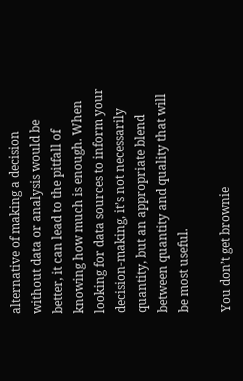alternative of making a decision without data or analysis would be better, it can lead to the pitfall of knowing how much is enough. When looking for data sources to inform your decision-making, it’s not necessarily quantity, but an appropriate blend between quantity and quality that will be most useful.

You don’t get brownie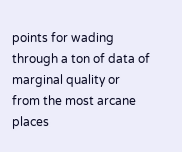points for wading through a ton of data of marginal quality or from the most arcane places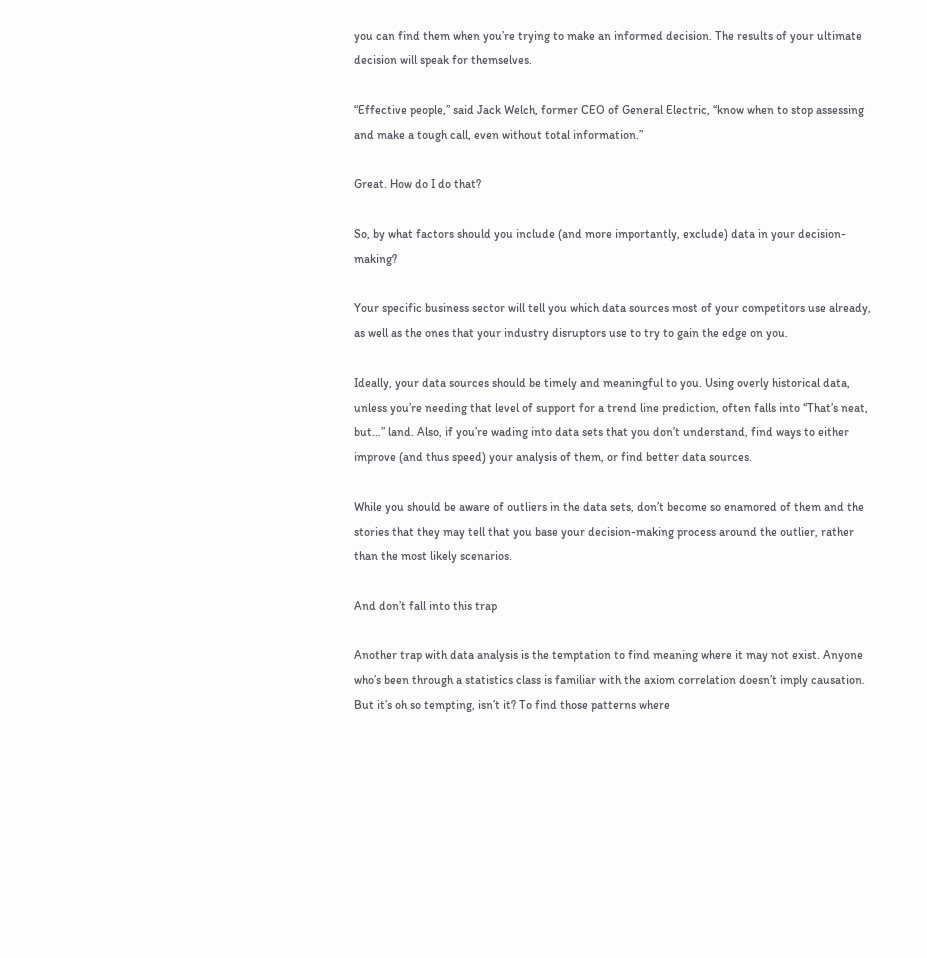you can find them when you’re trying to make an informed decision. The results of your ultimate decision will speak for themselves.

“Effective people,” said Jack Welch, former CEO of General Electric, “know when to stop assessing and make a tough call, even without total information.”

Great. How do I do that?

So, by what factors should you include (and more importantly, exclude) data in your decision-making?

Your specific business sector will tell you which data sources most of your competitors use already, as well as the ones that your industry disruptors use to try to gain the edge on you.

Ideally, your data sources should be timely and meaningful to you. Using overly historical data, unless you’re needing that level of support for a trend line prediction, often falls into “That’s neat, but…” land. Also, if you’re wading into data sets that you don’t understand, find ways to either improve (and thus speed) your analysis of them, or find better data sources.

While you should be aware of outliers in the data sets, don’t become so enamored of them and the stories that they may tell that you base your decision-making process around the outlier, rather than the most likely scenarios.

And don’t fall into this trap

Another trap with data analysis is the temptation to find meaning where it may not exist. Anyone who’s been through a statistics class is familiar with the axiom correlation doesn’t imply causation. But it’s oh so tempting, isn’t it? To find those patterns where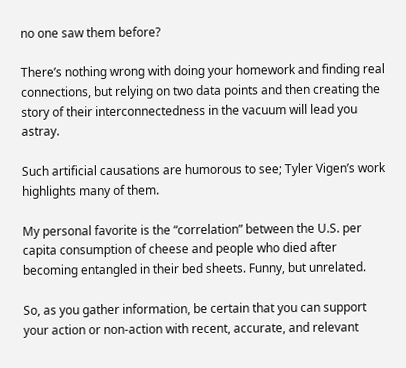no one saw them before?

There’s nothing wrong with doing your homework and finding real connections, but relying on two data points and then creating the story of their interconnectedness in the vacuum will lead you astray.

Such artificial causations are humorous to see; Tyler Vigen’s work highlights many of them.

My personal favorite is the “correlation” between the U.S. per capita consumption of cheese and people who died after becoming entangled in their bed sheets. Funny, but unrelated.

So, as you gather information, be certain that you can support your action or non-action with recent, accurate, and relevant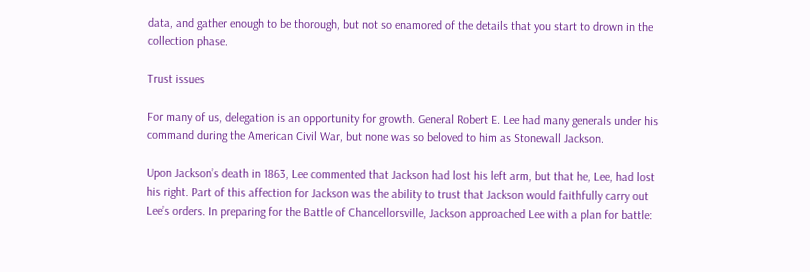data, and gather enough to be thorough, but not so enamored of the details that you start to drown in the collection phase.

Trust issues

For many of us, delegation is an opportunity for growth. General Robert E. Lee had many generals under his command during the American Civil War, but none was so beloved to him as Stonewall Jackson.

Upon Jackson’s death in 1863, Lee commented that Jackson had lost his left arm, but that he, Lee, had lost his right. Part of this affection for Jackson was the ability to trust that Jackson would faithfully carry out Lee’s orders. In preparing for the Battle of Chancellorsville, Jackson approached Lee with a plan for battle: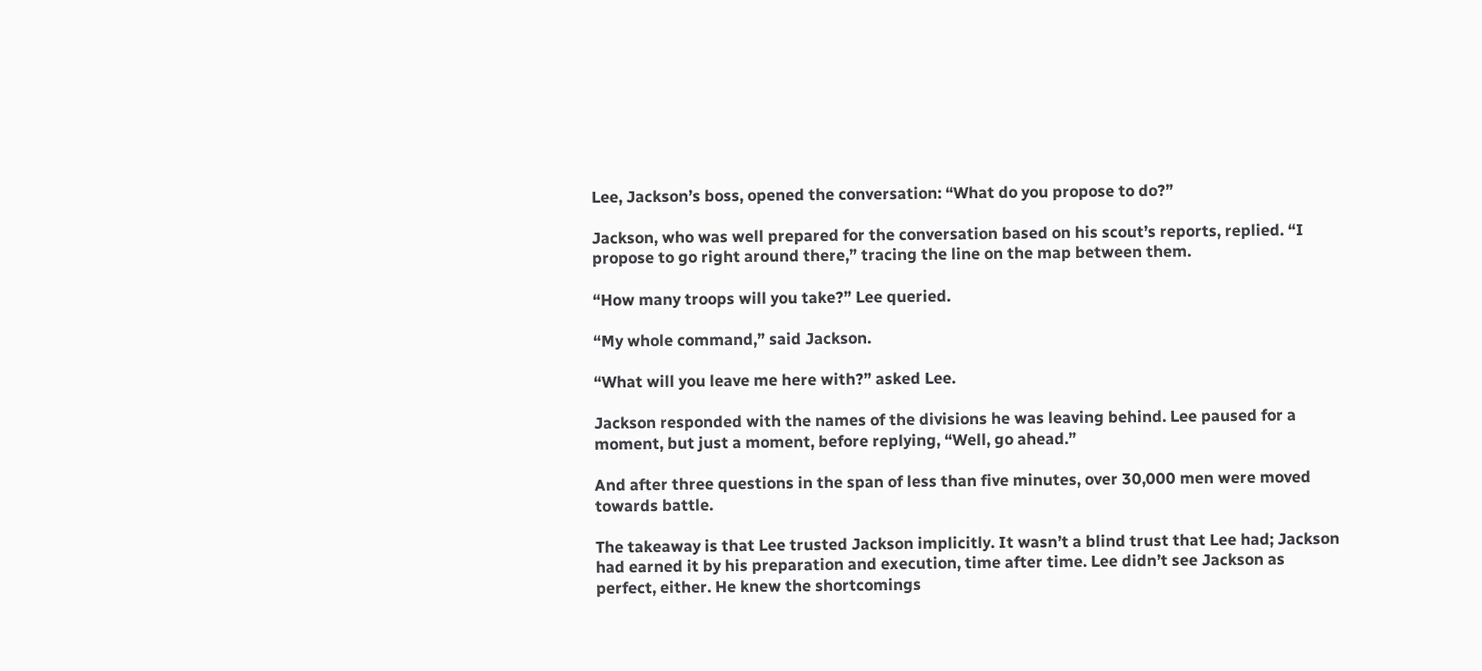Lee, Jackson’s boss, opened the conversation: “What do you propose to do?”

Jackson, who was well prepared for the conversation based on his scout’s reports, replied. “I propose to go right around there,” tracing the line on the map between them.

“How many troops will you take?” Lee queried.

“My whole command,” said Jackson.

“What will you leave me here with?” asked Lee.

Jackson responded with the names of the divisions he was leaving behind. Lee paused for a moment, but just a moment, before replying, “Well, go ahead.”

And after three questions in the span of less than five minutes, over 30,000 men were moved towards battle.

The takeaway is that Lee trusted Jackson implicitly. It wasn’t a blind trust that Lee had; Jackson had earned it by his preparation and execution, time after time. Lee didn’t see Jackson as perfect, either. He knew the shortcomings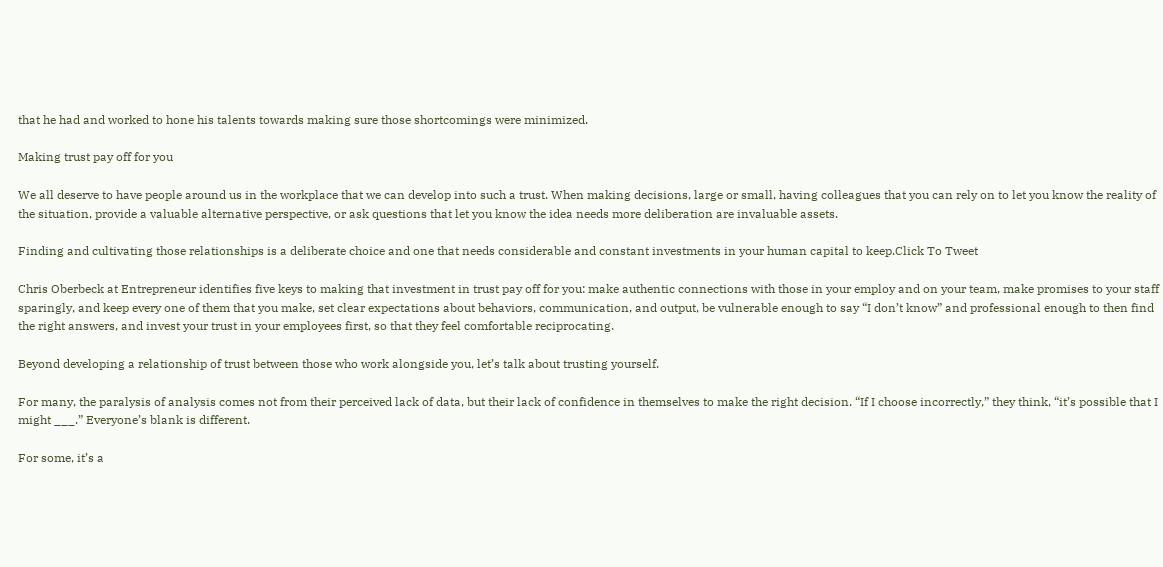that he had and worked to hone his talents towards making sure those shortcomings were minimized.

Making trust pay off for you

We all deserve to have people around us in the workplace that we can develop into such a trust. When making decisions, large or small, having colleagues that you can rely on to let you know the reality of the situation, provide a valuable alternative perspective, or ask questions that let you know the idea needs more deliberation are invaluable assets.

Finding and cultivating those relationships is a deliberate choice and one that needs considerable and constant investments in your human capital to keep.Click To Tweet

Chris Oberbeck at Entrepreneur identifies five keys to making that investment in trust pay off for you: make authentic connections with those in your employ and on your team, make promises to your staff sparingly, and keep every one of them that you make, set clear expectations about behaviors, communication, and output, be vulnerable enough to say “I don’t know” and professional enough to then find the right answers, and invest your trust in your employees first, so that they feel comfortable reciprocating.

Beyond developing a relationship of trust between those who work alongside you, let’s talk about trusting yourself.

For many, the paralysis of analysis comes not from their perceived lack of data, but their lack of confidence in themselves to make the right decision. “If I choose incorrectly,” they think, “it’s possible that I might ___.” Everyone’s blank is different.

For some, it’s a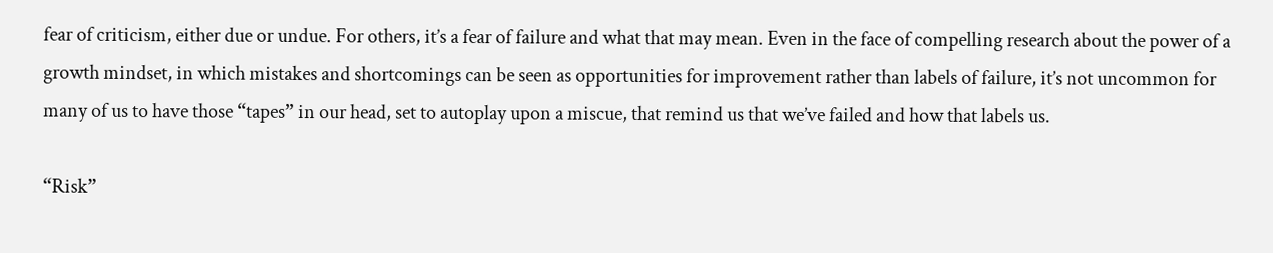fear of criticism, either due or undue. For others, it’s a fear of failure and what that may mean. Even in the face of compelling research about the power of a growth mindset, in which mistakes and shortcomings can be seen as opportunities for improvement rather than labels of failure, it’s not uncommon for many of us to have those “tapes” in our head, set to autoplay upon a miscue, that remind us that we’ve failed and how that labels us.

“Risk”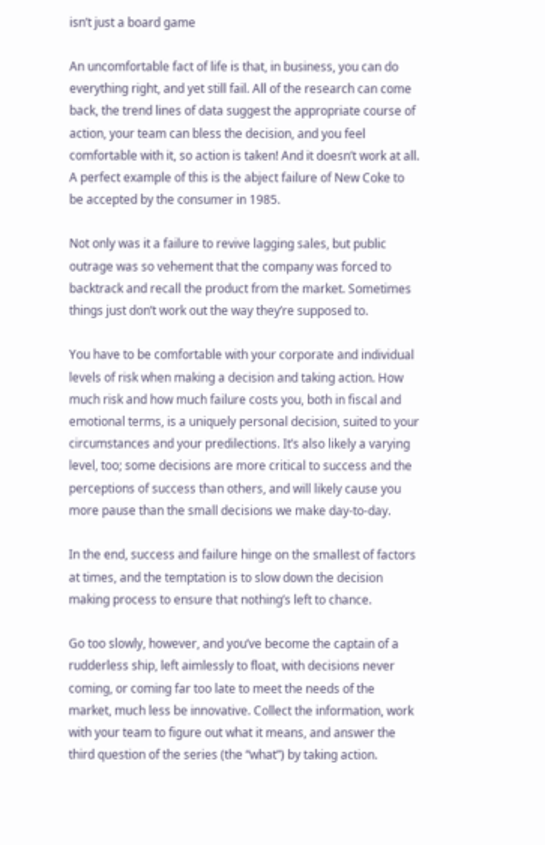isn’t just a board game

An uncomfortable fact of life is that, in business, you can do everything right, and yet still fail. All of the research can come back, the trend lines of data suggest the appropriate course of action, your team can bless the decision, and you feel comfortable with it, so action is taken! And it doesn’t work at all. A perfect example of this is the abject failure of New Coke to be accepted by the consumer in 1985.

Not only was it a failure to revive lagging sales, but public outrage was so vehement that the company was forced to backtrack and recall the product from the market. Sometimes things just don’t work out the way they’re supposed to.

You have to be comfortable with your corporate and individual levels of risk when making a decision and taking action. How much risk and how much failure costs you, both in fiscal and emotional terms, is a uniquely personal decision, suited to your circumstances and your predilections. It’s also likely a varying level, too; some decisions are more critical to success and the perceptions of success than others, and will likely cause you more pause than the small decisions we make day-to-day.

In the end, success and failure hinge on the smallest of factors at times, and the temptation is to slow down the decision making process to ensure that nothing’s left to chance.

Go too slowly, however, and you’ve become the captain of a rudderless ship, left aimlessly to float, with decisions never coming, or coming far too late to meet the needs of the market, much less be innovative. Collect the information, work with your team to figure out what it means, and answer the third question of the series (the “what”) by taking action.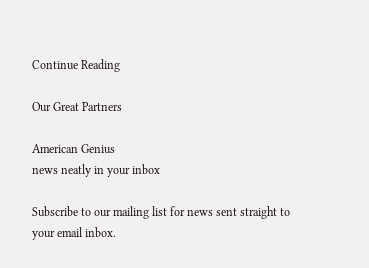Continue Reading

Our Great Partners

American Genius
news neatly in your inbox

Subscribe to our mailing list for news sent straight to your email inbox.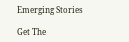Emerging Stories

Get The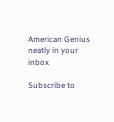American Genius
neatly in your inbox

Subscribe to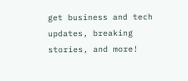get business and tech updates, breaking stories, and more!